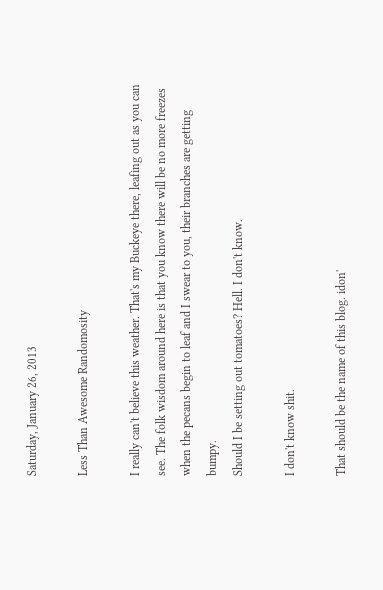Saturday, January 26, 2013

Less Than Awesome Randomosity

I really can't believe this weather. That's my Buckeye there, leafing out as you can see. The folk wisdom around here is that you know there will be no more freezes when the pecans begin to leaf and I swear to you, their branches are getting bumpy.
Should I be setting out tomatoes? Hell. I don't know.

I don't know shit.

That should be the name of this blog. idon'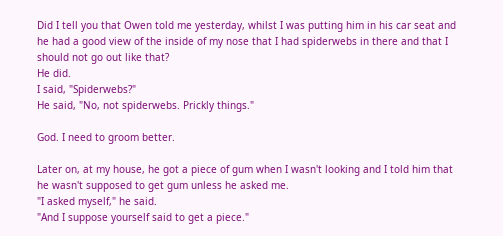Did I tell you that Owen told me yesterday, whilst I was putting him in his car seat and he had a good view of the inside of my nose that I had spiderwebs in there and that I should not go out like that?
He did.
I said, "Spiderwebs?"
He said, "No, not spiderwebs. Prickly things."

God. I need to groom better.

Later on, at my house, he got a piece of gum when I wasn't looking and I told him that he wasn't supposed to get gum unless he asked me.
"I asked myself," he said.
"And I suppose yourself said to get a piece."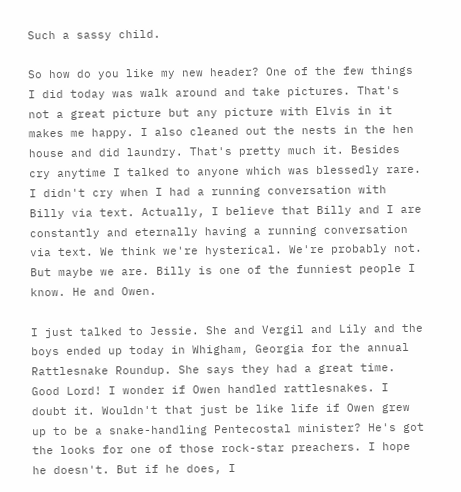Such a sassy child.

So how do you like my new header? One of the few things I did today was walk around and take pictures. That's not a great picture but any picture with Elvis in it makes me happy. I also cleaned out the nests in the hen house and did laundry. That's pretty much it. Besides cry anytime I talked to anyone which was blessedly rare. I didn't cry when I had a running conversation with Billy via text. Actually, I believe that Billy and I are constantly and eternally having a running conversation via text. We think we're hysterical. We're probably not. But maybe we are. Billy is one of the funniest people I know. He and Owen.

I just talked to Jessie. She and Vergil and Lily and the boys ended up today in Whigham, Georgia for the annual Rattlesnake Roundup. She says they had a great time. Good Lord! I wonder if Owen handled rattlesnakes. I doubt it. Wouldn't that just be like life if Owen grew up to be a snake-handling Pentecostal minister? He's got the looks for one of those rock-star preachers. I hope he doesn't. But if he does, I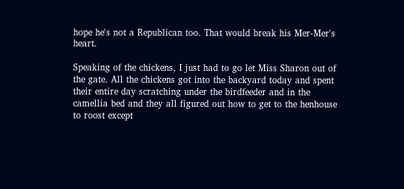hope he's not a Republican too. That would break his Mer-Mer's heart.

Speaking of the chickens, I just had to go let Miss Sharon out of the gate. All the chickens got into the backyard today and spent their entire day scratching under the birdfeeder and in the camellia bed and they all figured out how to get to the henhouse to roost except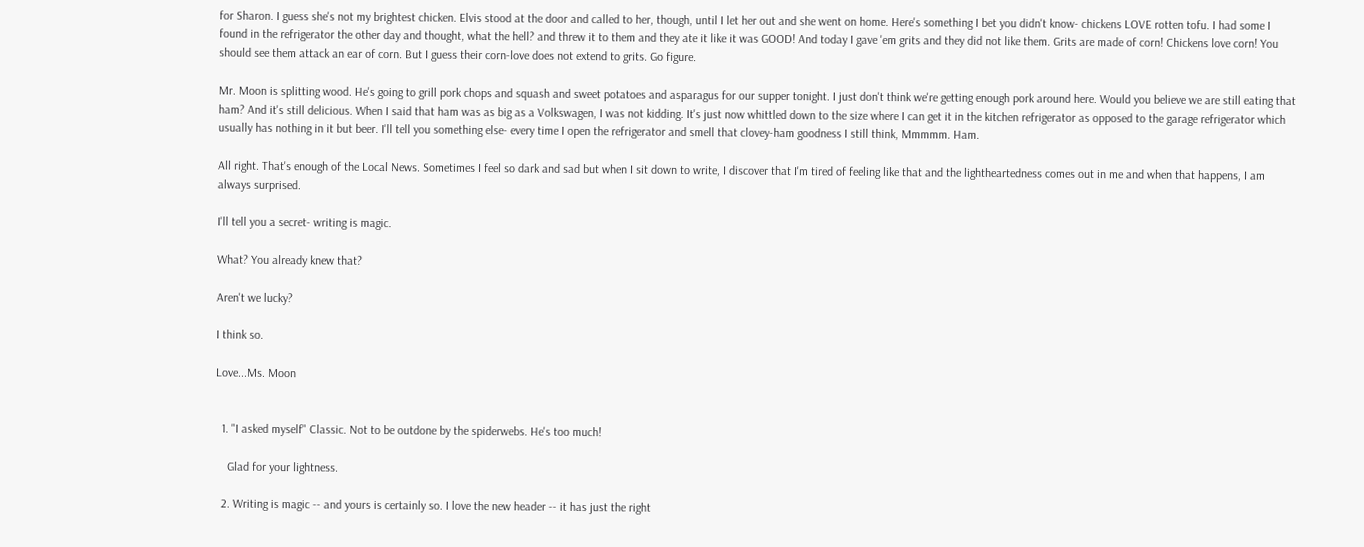for Sharon. I guess she's not my brightest chicken. Elvis stood at the door and called to her, though, until I let her out and she went on home. Here's something I bet you didn't know- chickens LOVE rotten tofu. I had some I found in the refrigerator the other day and thought, what the hell? and threw it to them and they ate it like it was GOOD! And today I gave 'em grits and they did not like them. Grits are made of corn! Chickens love corn! You should see them attack an ear of corn. But I guess their corn-love does not extend to grits. Go figure.

Mr. Moon is splitting wood. He's going to grill pork chops and squash and sweet potatoes and asparagus for our supper tonight. I just don't think we're getting enough pork around here. Would you believe we are still eating that ham? And it's still delicious. When I said that ham was as big as a Volkswagen, I was not kidding. It's just now whittled down to the size where I can get it in the kitchen refrigerator as opposed to the garage refrigerator which usually has nothing in it but beer. I'll tell you something else- every time I open the refrigerator and smell that clovey-ham goodness I still think, Mmmmm. Ham.

All right. That's enough of the Local News. Sometimes I feel so dark and sad but when I sit down to write, I discover that I'm tired of feeling like that and the lightheartedness comes out in me and when that happens, I am always surprised.

I'll tell you a secret- writing is magic.

What? You already knew that?

Aren't we lucky?

I think so.

Love...Ms. Moon


  1. "I asked myself" Classic. Not to be outdone by the spiderwebs. He's too much!

    Glad for your lightness.

  2. Writing is magic -- and yours is certainly so. I love the new header -- it has just the right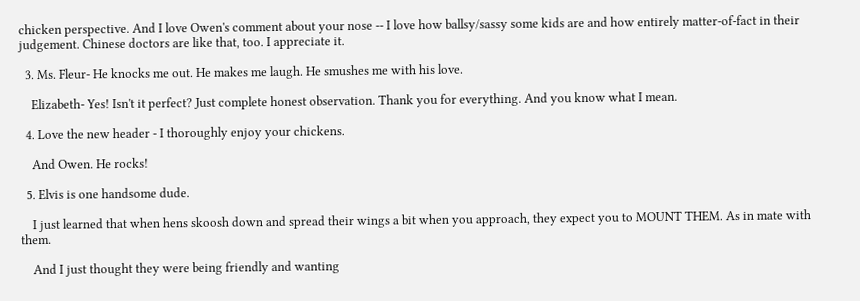chicken perspective. And I love Owen's comment about your nose -- I love how ballsy/sassy some kids are and how entirely matter-of-fact in their judgement. Chinese doctors are like that, too. I appreciate it.

  3. Ms. Fleur- He knocks me out. He makes me laugh. He smushes me with his love.

    Elizabeth- Yes! Isn't it perfect? Just complete honest observation. Thank you for everything. And you know what I mean.

  4. Love the new header - I thoroughly enjoy your chickens.

    And Owen. He rocks!

  5. Elvis is one handsome dude.

    I just learned that when hens skoosh down and spread their wings a bit when you approach, they expect you to MOUNT THEM. As in mate with them.

    And I just thought they were being friendly and wanting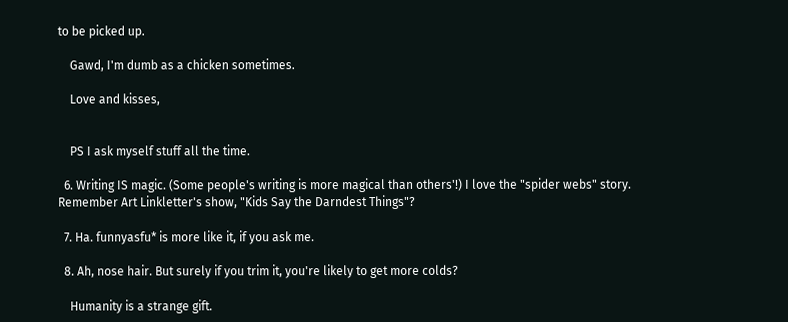to be picked up.

    Gawd, I'm dumb as a chicken sometimes.

    Love and kisses,


    PS I ask myself stuff all the time.

  6. Writing IS magic. (Some people's writing is more magical than others'!) I love the "spider webs" story. Remember Art Linkletter's show, "Kids Say the Darndest Things"?

  7. Ha. funnyasfu* is more like it, if you ask me.

  8. Ah, nose hair. But surely if you trim it, you're likely to get more colds?

    Humanity is a strange gift.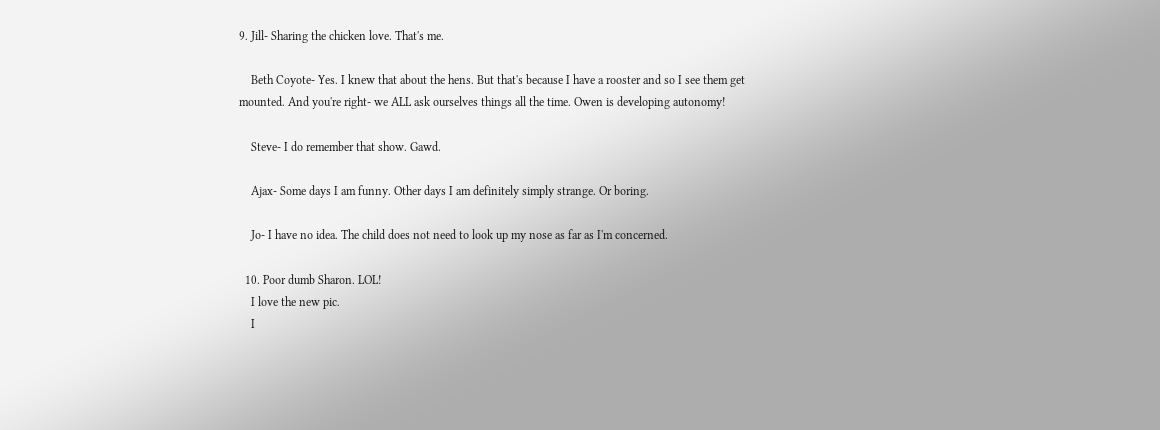9. Jill- Sharing the chicken love. That's me.

    Beth Coyote- Yes. I knew that about the hens. But that's because I have a rooster and so I see them get mounted. And you're right- we ALL ask ourselves things all the time. Owen is developing autonomy!

    Steve- I do remember that show. Gawd.

    Ajax- Some days I am funny. Other days I am definitely simply strange. Or boring.

    Jo- I have no idea. The child does not need to look up my nose as far as I'm concerned.

  10. Poor dumb Sharon. LOL!
    I love the new pic.
    I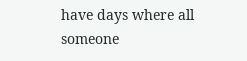have days where all someone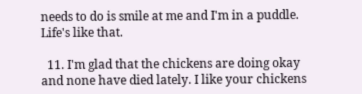needs to do is smile at me and I'm in a puddle. Life's like that.

  11. I'm glad that the chickens are doing okay and none have died lately. I like your chickens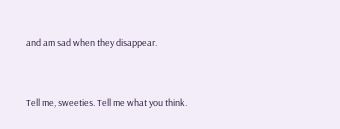and am sad when they disappear.


Tell me, sweeties. Tell me what you think.